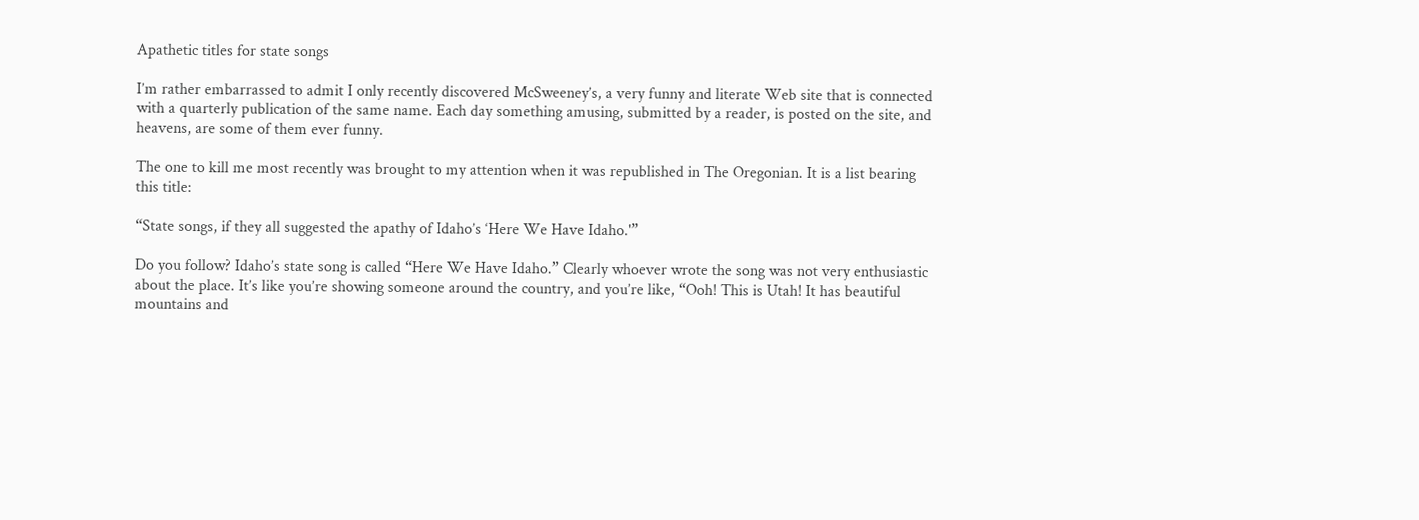Apathetic titles for state songs

I’m rather embarrassed to admit I only recently discovered McSweeney’s, a very funny and literate Web site that is connected with a quarterly publication of the same name. Each day something amusing, submitted by a reader, is posted on the site, and heavens, are some of them ever funny.

The one to kill me most recently was brought to my attention when it was republished in The Oregonian. It is a list bearing this title:

“State songs, if they all suggested the apathy of Idaho’s ‘Here We Have Idaho.'”

Do you follow? Idaho’s state song is called “Here We Have Idaho.” Clearly whoever wrote the song was not very enthusiastic about the place. It’s like you’re showing someone around the country, and you’re like, “Ooh! This is Utah! It has beautiful mountains and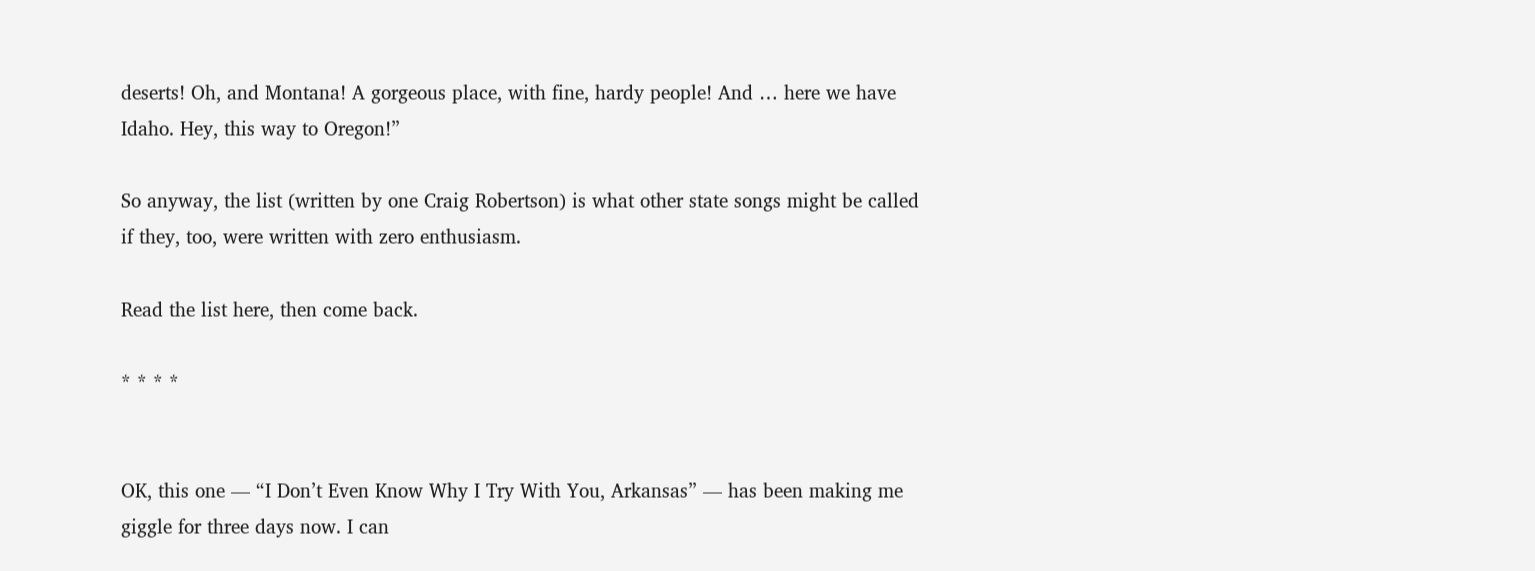deserts! Oh, and Montana! A gorgeous place, with fine, hardy people! And … here we have Idaho. Hey, this way to Oregon!”

So anyway, the list (written by one Craig Robertson) is what other state songs might be called if they, too, were written with zero enthusiasm.

Read the list here, then come back.

* * * *


OK, this one — “I Don’t Even Know Why I Try With You, Arkansas” — has been making me giggle for three days now. I can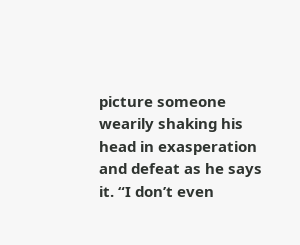picture someone wearily shaking his head in exasperation and defeat as he says it. “I don’t even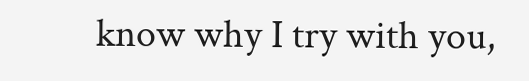know why I try with you,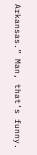Arkansas.” Man, that’s funny.